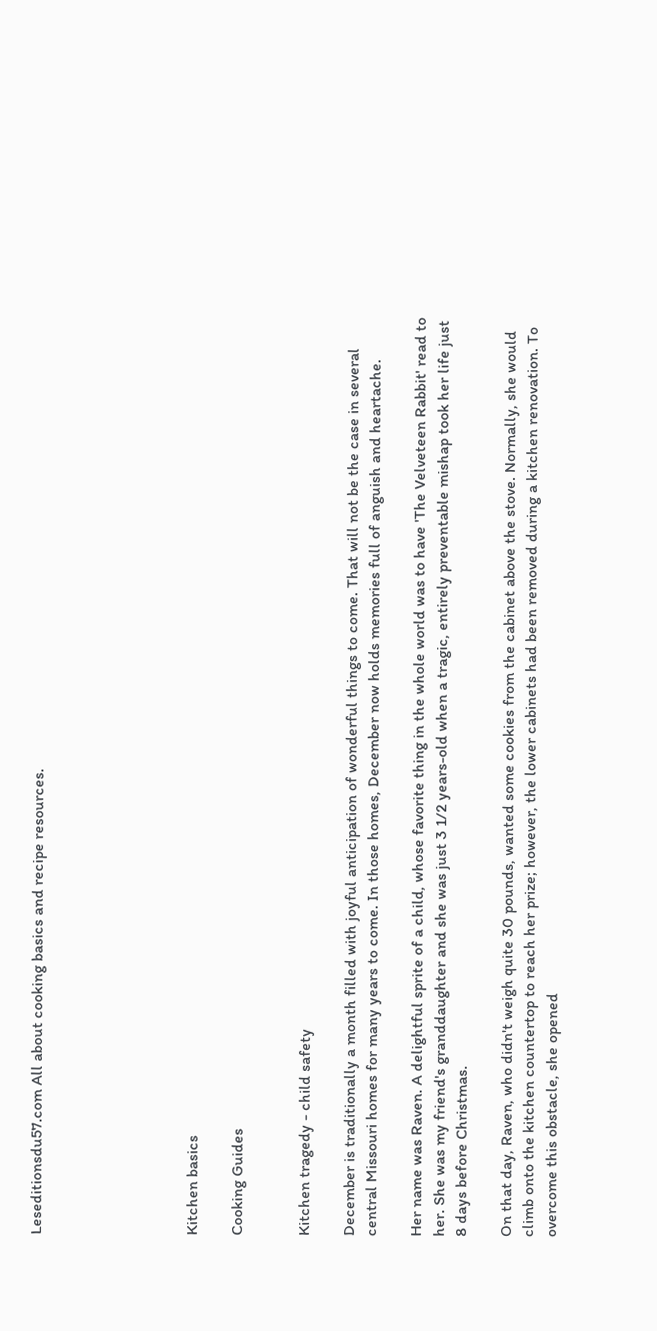Leseditionsdu57.com All about cooking basics and recipe resources.






Kitchen basics

Cooking Guides


Kitchen tragedy - child safety

December is traditionally a month filled with joyful anticipation of wonderful things to come. That will not be the case in several central Missouri homes for many years to come. In those homes, December now holds memories full of anguish and heartache.

Her name was Raven. A delightful sprite of a child, whose favorite thing in the whole world was to have 'The Velveteen Rabbit' read to her. She was my friend's granddaughter and she was just 3 1/2 years-old when a tragic, entirely preventable mishap took her life just 8 days before Christmas.

On that day, Raven, who didn't weigh quite 30 pounds, wanted some cookies from the cabinet above the stove. Normally, she would climb onto the kitchen countertop to reach her prize; however, the lower cabinets had been removed during a kitchen renovation. To overcome this obstacle, she opened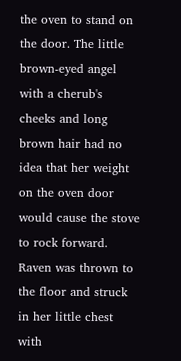the oven to stand on the door. The little brown-eyed angel with a cherub's cheeks and long brown hair had no idea that her weight on the oven door would cause the stove to rock forward. Raven was thrown to the floor and struck in her little chest with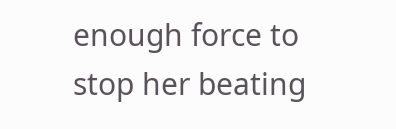enough force to stop her beating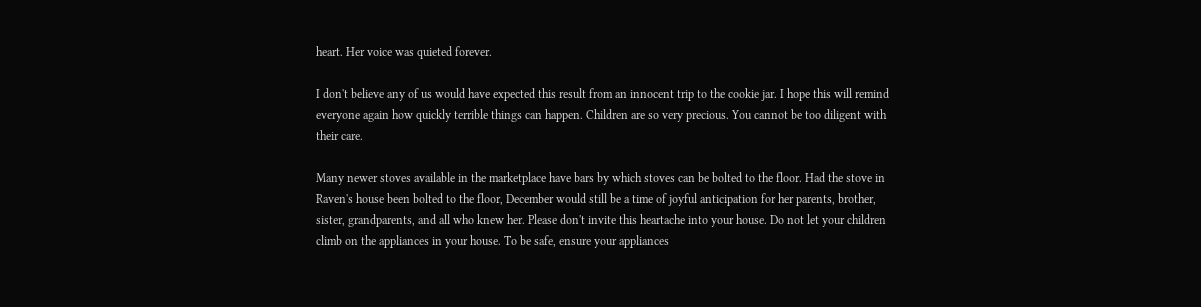heart. Her voice was quieted forever.

I don't believe any of us would have expected this result from an innocent trip to the cookie jar. I hope this will remind everyone again how quickly terrible things can happen. Children are so very precious. You cannot be too diligent with their care.

Many newer stoves available in the marketplace have bars by which stoves can be bolted to the floor. Had the stove in Raven's house been bolted to the floor, December would still be a time of joyful anticipation for her parents, brother, sister, grandparents, and all who knew her. Please don't invite this heartache into your house. Do not let your children climb on the appliances in your house. To be safe, ensure your appliances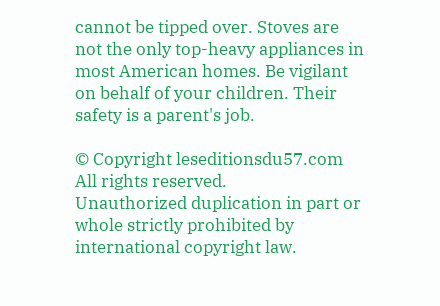cannot be tipped over. Stoves are not the only top-heavy appliances in most American homes. Be vigilant on behalf of your children. Their safety is a parent's job.

© Copyright leseditionsdu57.com All rights reserved.
Unauthorized duplication in part or whole strictly prohibited by international copyright law.